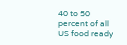40 to 50 percent of all US food ready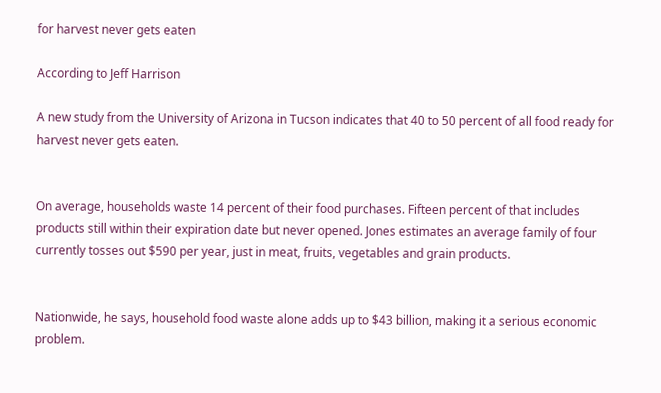for harvest never gets eaten

According to Jeff Harrison

A new study from the University of Arizona in Tucson indicates that 40 to 50 percent of all food ready for harvest never gets eaten.


On average, households waste 14 percent of their food purchases. Fifteen percent of that includes products still within their expiration date but never opened. Jones estimates an average family of four currently tosses out $590 per year, just in meat, fruits, vegetables and grain products.


Nationwide, he says, household food waste alone adds up to $43 billion, making it a serious economic problem.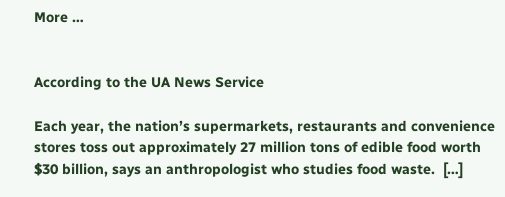More …


According to the UA News Service

Each year, the nation’s supermarkets, restaurants and convenience stores toss out approximately 27 million tons of edible food worth $30 billion, says an anthropologist who studies food waste.  […]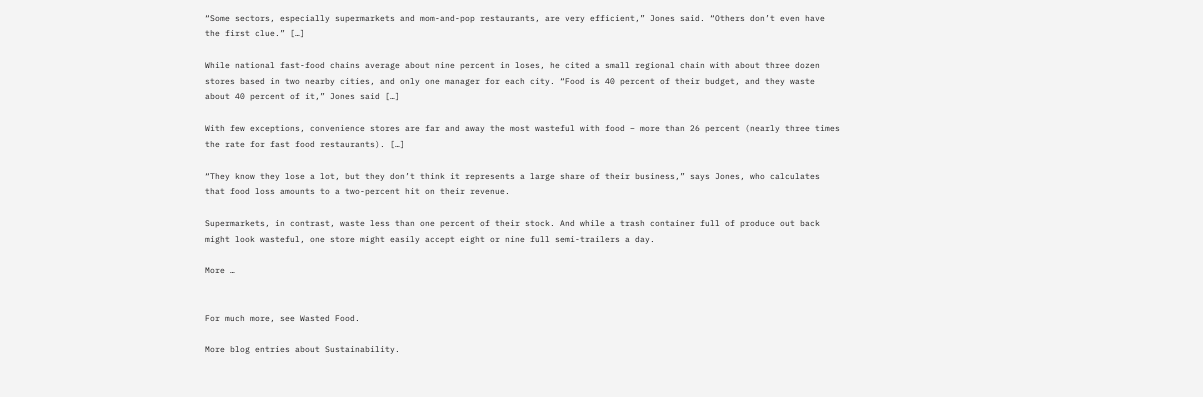“Some sectors, especially supermarkets and mom-and-pop restaurants, are very efficient,” Jones said. “Others don’t even have the first clue.” […]

While national fast-food chains average about nine percent in loses, he cited a small regional chain with about three dozen stores based in two nearby cities, and only one manager for each city. “Food is 40 percent of their budget, and they waste about 40 percent of it,” Jones said […]

With few exceptions, convenience stores are far and away the most wasteful with food – more than 26 percent (nearly three times the rate for fast food restaurants). […]

“They know they lose a lot, but they don’t think it represents a large share of their business,” says Jones, who calculates that food loss amounts to a two-percent hit on their revenue.

Supermarkets, in contrast, waste less than one percent of their stock. And while a trash container full of produce out back might look wasteful, one store might easily accept eight or nine full semi-trailers a day.

More …


For much more, see Wasted Food.

More blog entries about Sustainability.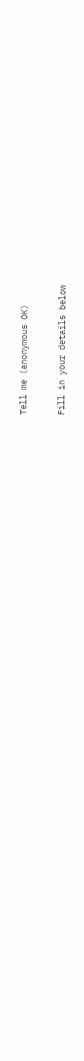Tell me (anonymous OK)

Fill in your details below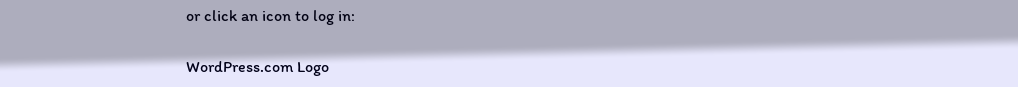or click an icon to log in:

WordPress.com Logo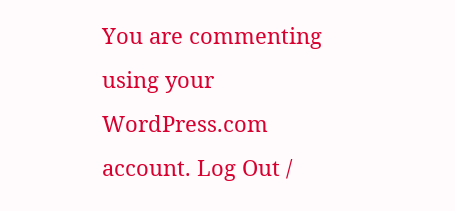You are commenting using your WordPress.com account. Log Out /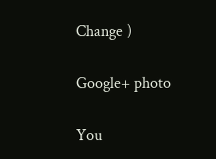Change )

Google+ photo

You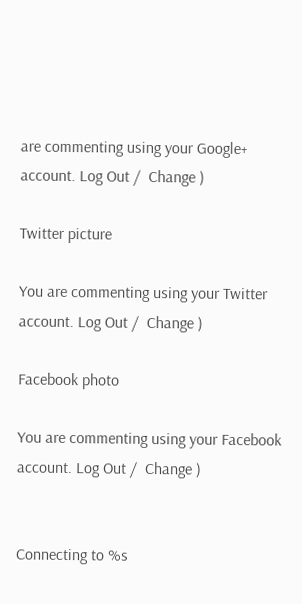are commenting using your Google+ account. Log Out /  Change )

Twitter picture

You are commenting using your Twitter account. Log Out /  Change )

Facebook photo

You are commenting using your Facebook account. Log Out /  Change )


Connecting to %s